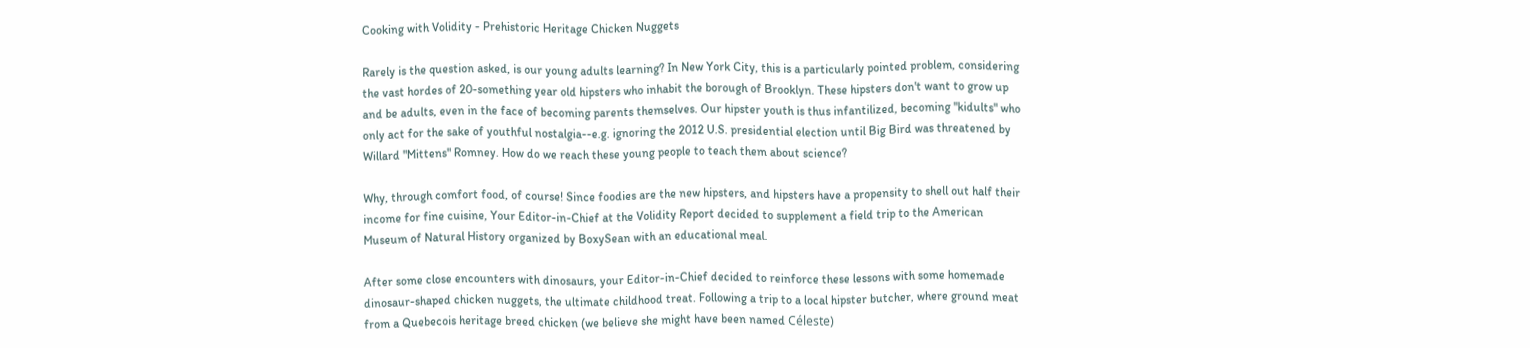Cooking with Volidity - Prehistoric Heritage Chicken Nuggets

Rarely is the question asked, is our young adults learning? In New York City, this is a particularly pointed problem, considering the vast hordes of 20-something year old hipsters who inhabit the borough of Brooklyn. These hipsters don't want to grow up and be adults, even in the face of becoming parents themselves. Our hipster youth is thus infantilized, becoming "kidults" who only act for the sake of youthful nostalgia--e.g. ignoring the 2012 U.S. presidential election until Big Bird was threatened by Willard "Mittens" Romney. How do we reach these young people to teach them about science?

Why, through comfort food, of course! Since foodies are the new hipsters, and hipsters have a propensity to shell out half their income for fine cuisine, Your Editor-in-Chief at the Volidity Report decided to supplement a field trip to the American Museum of Natural History organized by BoxySean with an educational meal.

After some close encounters with dinosaurs, your Editor-in-Chief decided to reinforce these lessons with some homemade dinosaur-shaped chicken nuggets, the ultimate childhood treat. Following a trip to a local hipster butcher, where ground meat from a Quebecois heritage breed chicken (we believe she might have been named Céleste)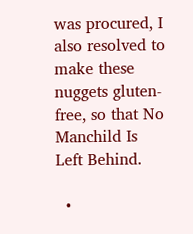was procured, I also resolved to make these nuggets gluten-free, so that No Manchild Is Left Behind.

  •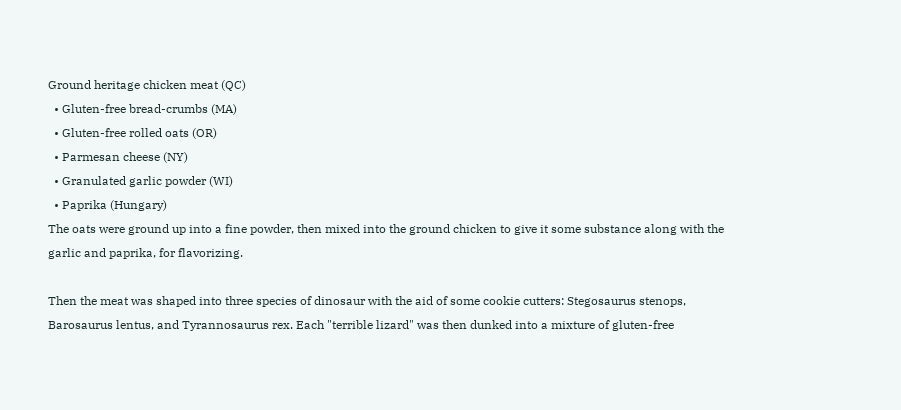Ground heritage chicken meat (QC)
  • Gluten-free bread-crumbs (MA)
  • Gluten-free rolled oats (OR)
  • Parmesan cheese (NY)
  • Granulated garlic powder (WI)
  • Paprika (Hungary)
The oats were ground up into a fine powder, then mixed into the ground chicken to give it some substance along with the garlic and paprika, for flavorizing.

Then the meat was shaped into three species of dinosaur with the aid of some cookie cutters: Stegosaurus stenops, Barosaurus lentus, and Tyrannosaurus rex. Each "terrible lizard" was then dunked into a mixture of gluten-free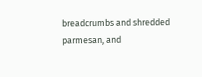breadcrumbs and shredded parmesan, and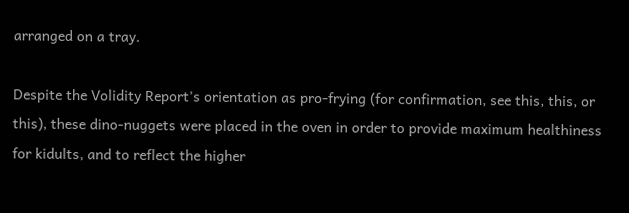arranged on a tray.

Despite the Volidity Report's orientation as pro-frying (for confirmation, see this, this, or this), these dino-nuggets were placed in the oven in order to provide maximum healthiness for kidults, and to reflect the higher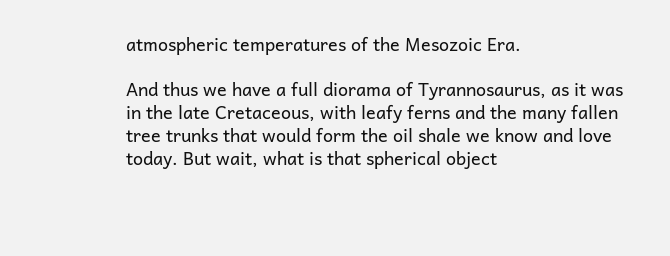atmospheric temperatures of the Mesozoic Era.

And thus we have a full diorama of Tyrannosaurus, as it was in the late Cretaceous, with leafy ferns and the many fallen tree trunks that would form the oil shale we know and love today. But wait, what is that spherical object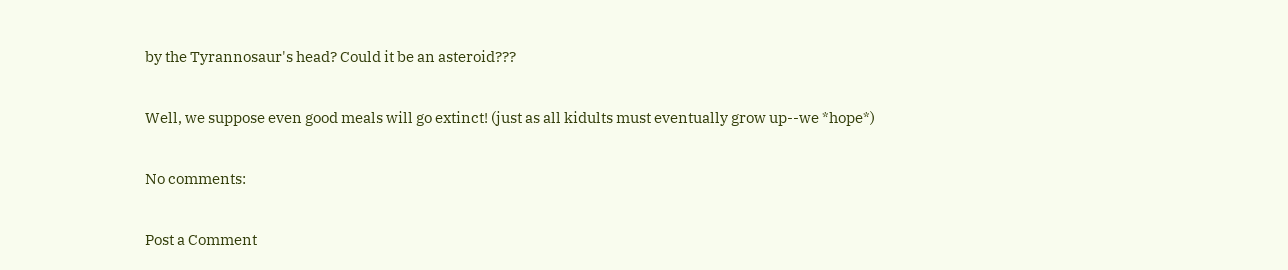by the Tyrannosaur's head? Could it be an asteroid???

Well, we suppose even good meals will go extinct! (just as all kidults must eventually grow up--we *hope*)

No comments:

Post a Comment